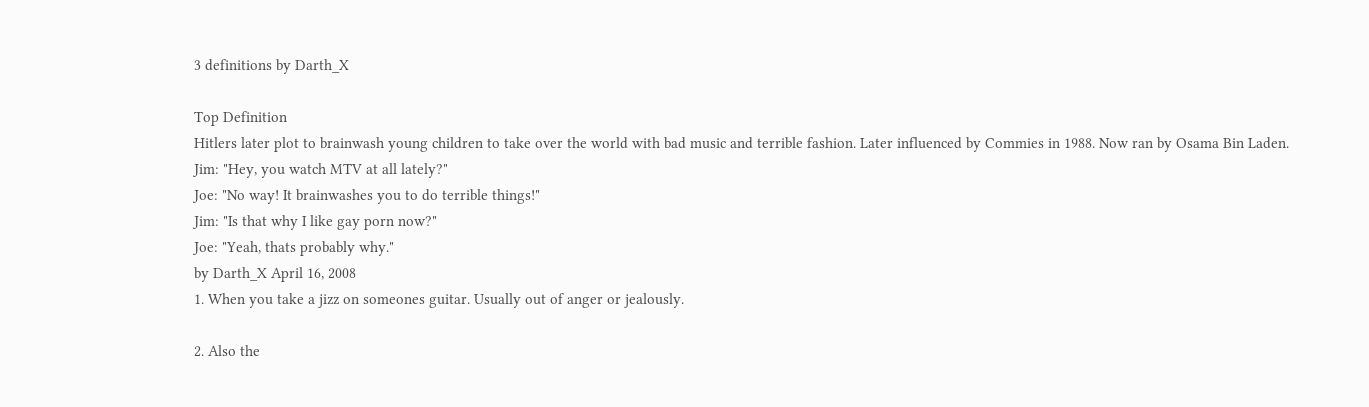3 definitions by Darth_X

Top Definition
Hitlers later plot to brainwash young children to take over the world with bad music and terrible fashion. Later influenced by Commies in 1988. Now ran by Osama Bin Laden.
Jim: "Hey, you watch MTV at all lately?"
Joe: "No way! It brainwashes you to do terrible things!"
Jim: "Is that why I like gay porn now?"
Joe: "Yeah, thats probably why."
by Darth_X April 16, 2008
1. When you take a jizz on someones guitar. Usually out of anger or jealously.

2. Also the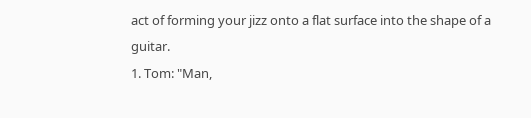act of forming your jizz onto a flat surface into the shape of a guitar.
1. Tom: "Man,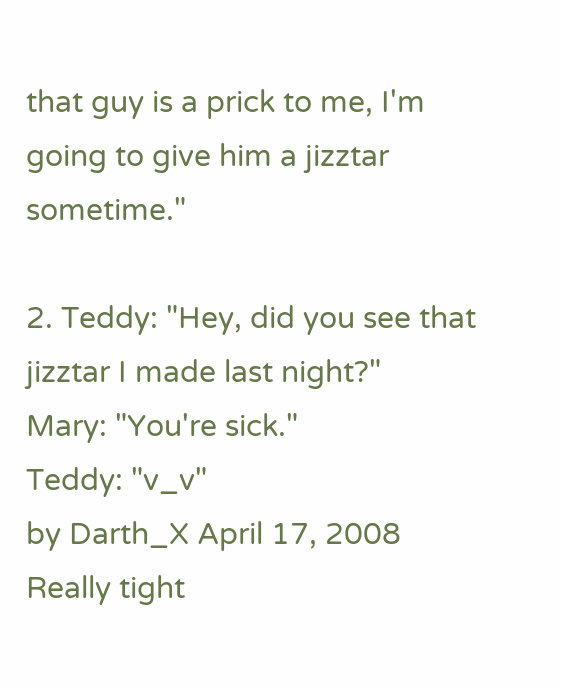that guy is a prick to me, I'm going to give him a jizztar sometime."

2. Teddy: "Hey, did you see that jizztar I made last night?"
Mary: "You're sick."
Teddy: "v_v"
by Darth_X April 17, 2008
Really tight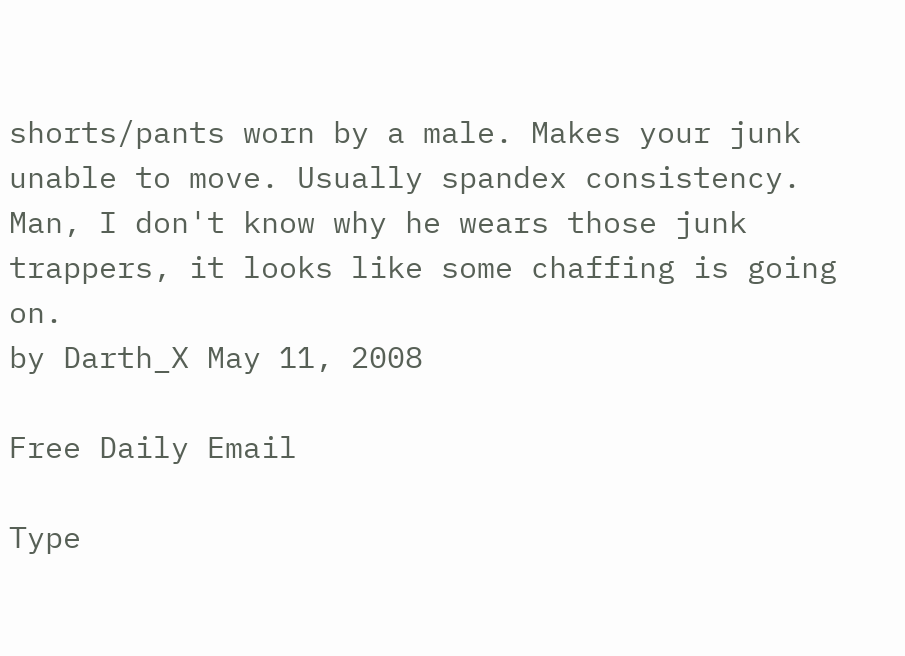shorts/pants worn by a male. Makes your junk unable to move. Usually spandex consistency.
Man, I don't know why he wears those junk trappers, it looks like some chaffing is going on.
by Darth_X May 11, 2008

Free Daily Email

Type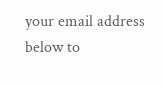your email address below to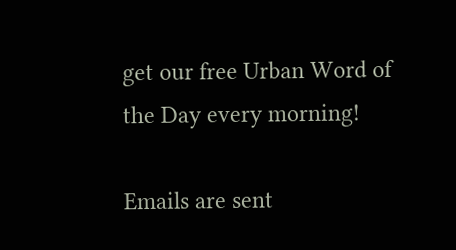get our free Urban Word of the Day every morning!

Emails are sent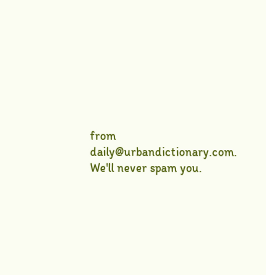from daily@urbandictionary.com. We'll never spam you.